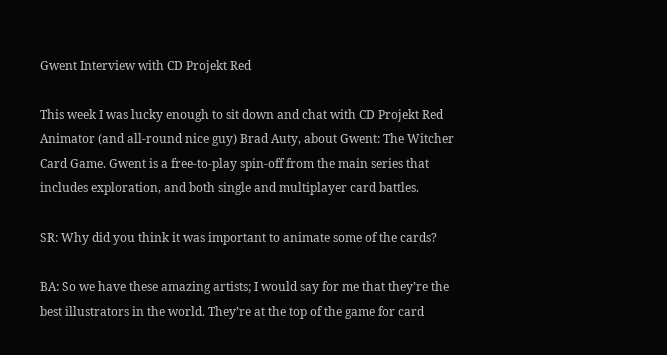Gwent Interview with CD Projekt Red

This week I was lucky enough to sit down and chat with CD Projekt Red Animator (and all-round nice guy) Brad Auty, about Gwent: The Witcher Card Game. Gwent is a free-to-play spin-off from the main series that includes exploration, and both single and multiplayer card battles.

SR: Why did you think it was important to animate some of the cards?

BA: So we have these amazing artists; I would say for me that they’re the best illustrators in the world. They’re at the top of the game for card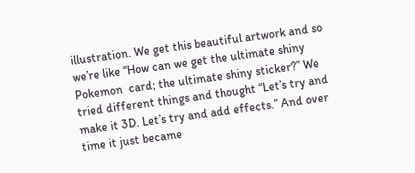illustration. We get this beautiful artwork and so we’re like “How can we get the ultimate shiny Pokemon  card; the ultimate shiny sticker?” We tried different things and thought “Let’s try and make it 3D. Let’s try and add effects.” And over time it just became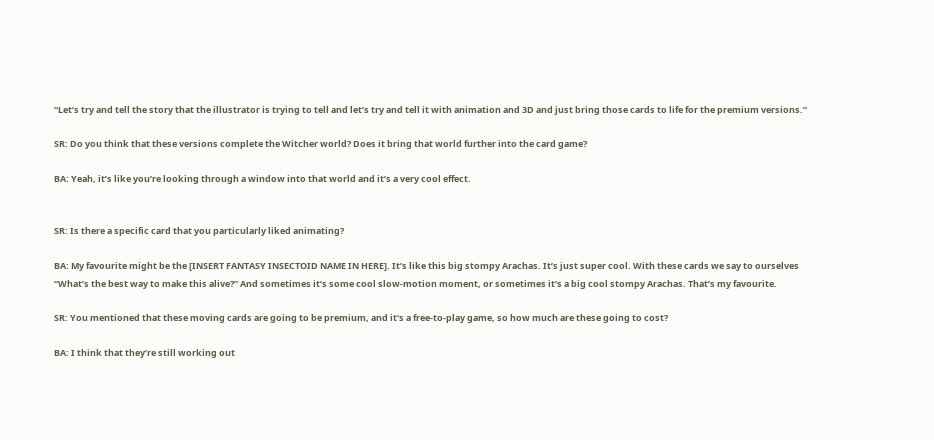“Let’s try and tell the story that the illustrator is trying to tell and let’s try and tell it with animation and 3D and just bring those cards to life for the premium versions.”

SR: Do you think that these versions complete the Witcher world? Does it bring that world further into the card game?

BA: Yeah, it’s like you’re looking through a window into that world and it’s a very cool effect.


SR: Is there a specific card that you particularly liked animating?

BA: My favourite might be the [INSERT FANTASY INSECTOID NAME IN HERE]. It’s like this big stompy Arachas. It’s just super cool. With these cards we say to ourselves “What’s the best way to make this alive?” And sometimes it’s some cool slow-motion moment, or sometimes it’s a big cool stompy Arachas. That’s my favourite.

SR: You mentioned that these moving cards are going to be premium, and it’s a free-to-play game, so how much are these going to cost?

BA: I think that they’re still working out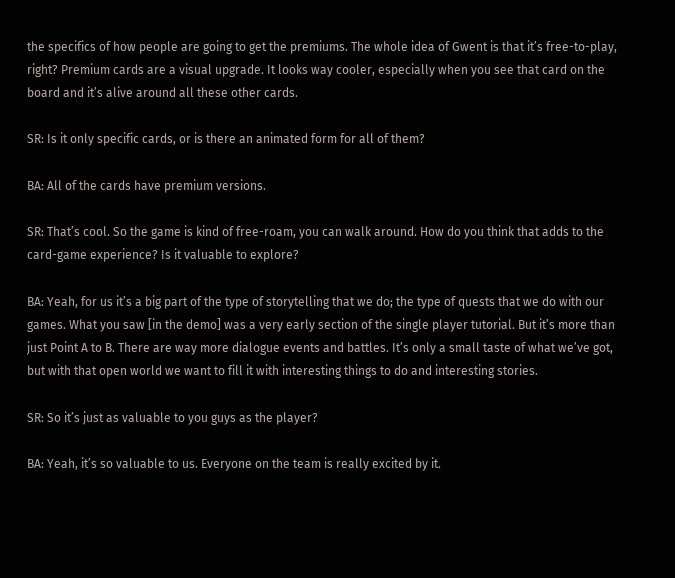the specifics of how people are going to get the premiums. The whole idea of Gwent is that it’s free-to-play, right? Premium cards are a visual upgrade. It looks way cooler, especially when you see that card on the board and it’s alive around all these other cards.

SR: Is it only specific cards, or is there an animated form for all of them?

BA: All of the cards have premium versions.

SR: That’s cool. So the game is kind of free-roam, you can walk around. How do you think that adds to the card-game experience? Is it valuable to explore?

BA: Yeah, for us it’s a big part of the type of storytelling that we do; the type of quests that we do with our games. What you saw [in the demo] was a very early section of the single player tutorial. But it’s more than just Point A to B. There are way more dialogue events and battles. It’s only a small taste of what we’ve got, but with that open world we want to fill it with interesting things to do and interesting stories.

SR: So it’s just as valuable to you guys as the player?

BA: Yeah, it’s so valuable to us. Everyone on the team is really excited by it.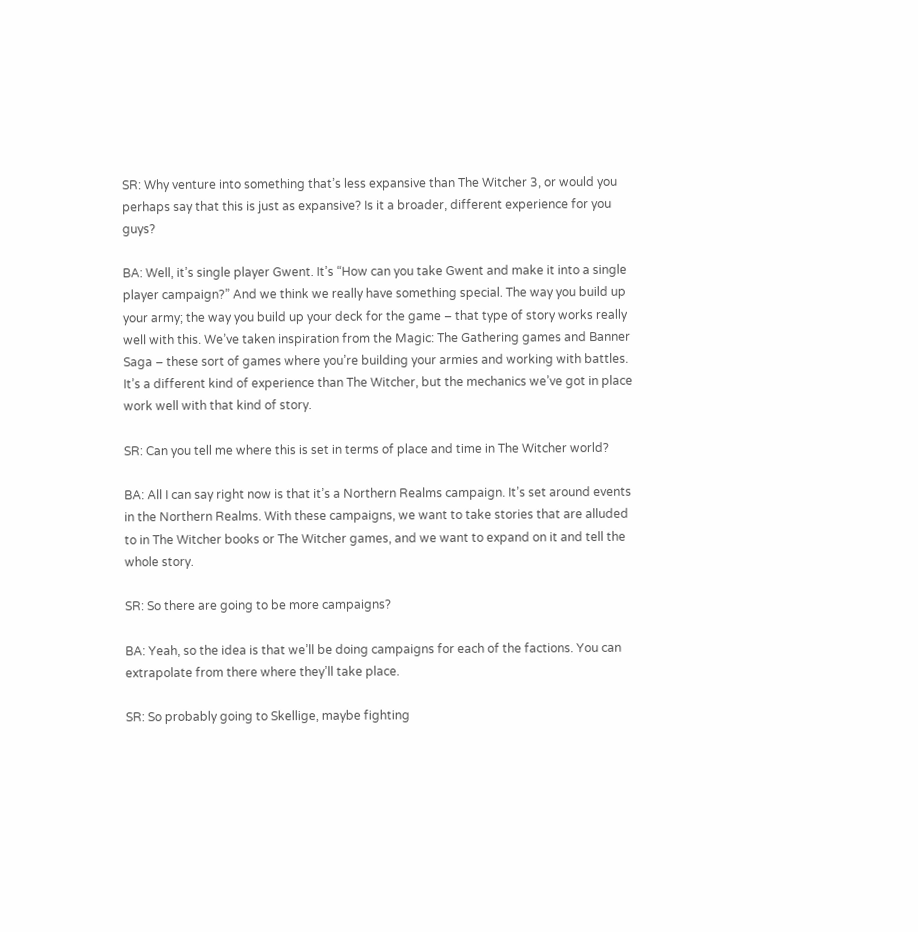SR: Why venture into something that’s less expansive than The Witcher 3, or would you perhaps say that this is just as expansive? Is it a broader, different experience for you guys?

BA: Well, it’s single player Gwent. It’s “How can you take Gwent and make it into a single player campaign?” And we think we really have something special. The way you build up your army; the way you build up your deck for the game – that type of story works really well with this. We’ve taken inspiration from the Magic: The Gathering games and Banner Saga – these sort of games where you’re building your armies and working with battles. It’s a different kind of experience than The Witcher, but the mechanics we’ve got in place work well with that kind of story.

SR: Can you tell me where this is set in terms of place and time in The Witcher world?

BA: All I can say right now is that it’s a Northern Realms campaign. It’s set around events in the Northern Realms. With these campaigns, we want to take stories that are alluded to in The Witcher books or The Witcher games, and we want to expand on it and tell the whole story.

SR: So there are going to be more campaigns?

BA: Yeah, so the idea is that we’ll be doing campaigns for each of the factions. You can extrapolate from there where they’ll take place.

SR: So probably going to Skellige, maybe fighting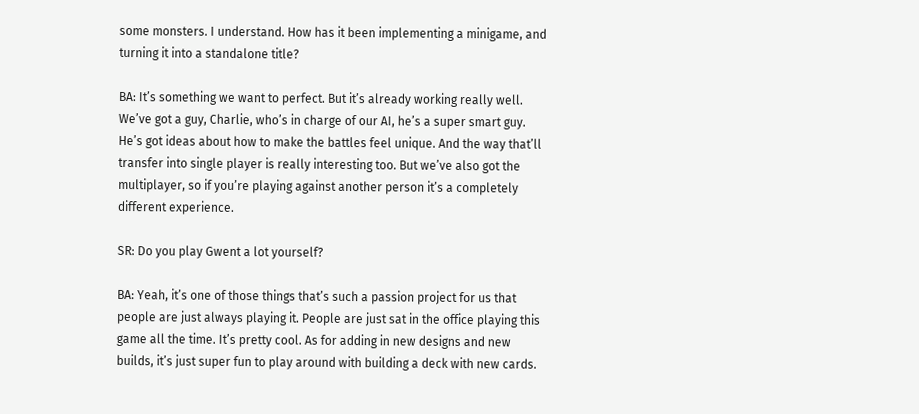some monsters. I understand. How has it been implementing a minigame, and turning it into a standalone title?

BA: It’s something we want to perfect. But it’s already working really well. We’ve got a guy, Charlie, who’s in charge of our AI, he’s a super smart guy. He’s got ideas about how to make the battles feel unique. And the way that’ll transfer into single player is really interesting too. But we’ve also got the multiplayer, so if you’re playing against another person it’s a completely different experience.

SR: Do you play Gwent a lot yourself?

BA: Yeah, it’s one of those things that’s such a passion project for us that people are just always playing it. People are just sat in the office playing this game all the time. It’s pretty cool. As for adding in new designs and new builds, it’s just super fun to play around with building a deck with new cards.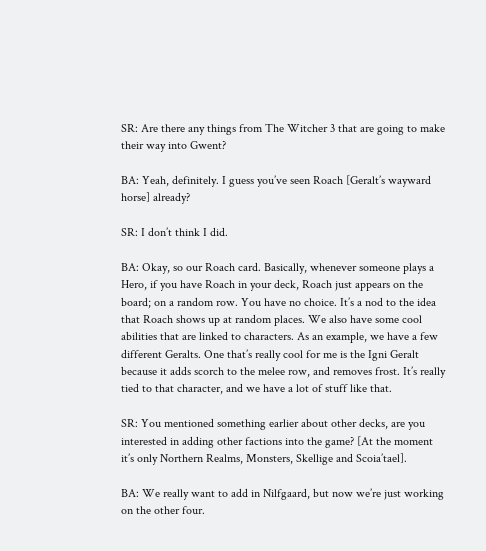SR: Are there any things from The Witcher 3 that are going to make their way into Gwent?

BA: Yeah, definitely. I guess you’ve seen Roach [Geralt’s wayward horse] already?

SR: I don’t think I did.

BA: Okay, so our Roach card. Basically, whenever someone plays a Hero, if you have Roach in your deck, Roach just appears on the board; on a random row. You have no choice. It’s a nod to the idea that Roach shows up at random places. We also have some cool abilities that are linked to characters. As an example, we have a few different Geralts. One that’s really cool for me is the Igni Geralt because it adds scorch to the melee row, and removes frost. It’s really tied to that character, and we have a lot of stuff like that.

SR: You mentioned something earlier about other decks, are you interested in adding other factions into the game? [At the moment it’s only Northern Realms, Monsters, Skellige and Scoia’tael].

BA: We really want to add in Nilfgaard, but now we’re just working on the other four.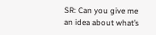SR: Can you give me an idea about what’s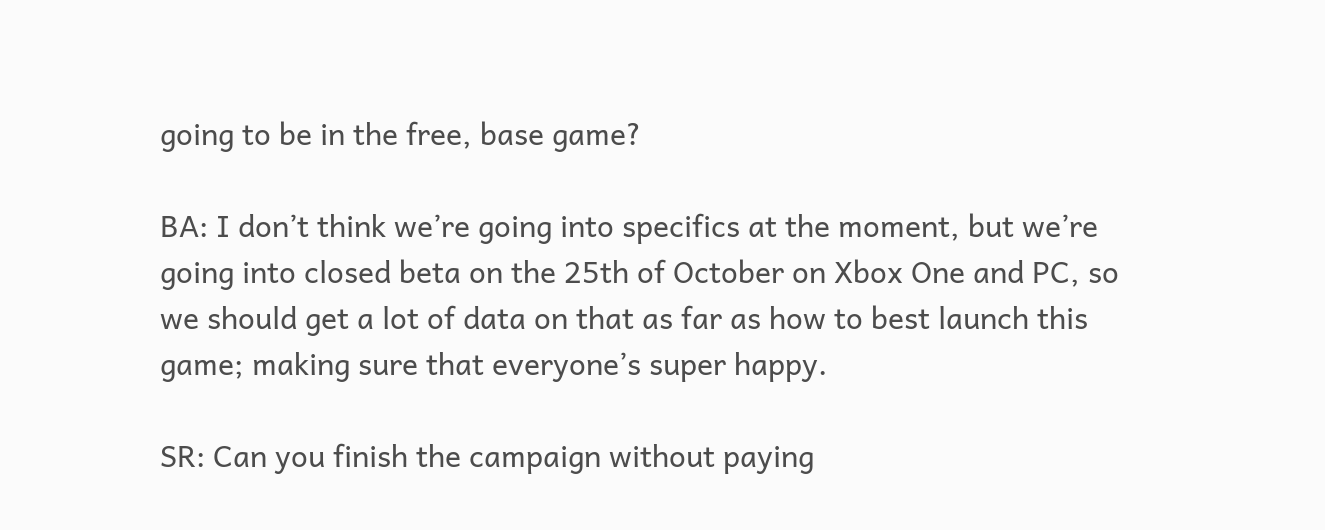going to be in the free, base game?

BA: I don’t think we’re going into specifics at the moment, but we’re going into closed beta on the 25th of October on Xbox One and PC, so we should get a lot of data on that as far as how to best launch this game; making sure that everyone’s super happy.

SR: Can you finish the campaign without paying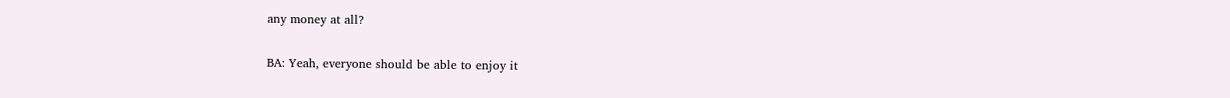any money at all?

BA: Yeah, everyone should be able to enjoy it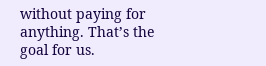without paying for anything. That’s the goal for us.